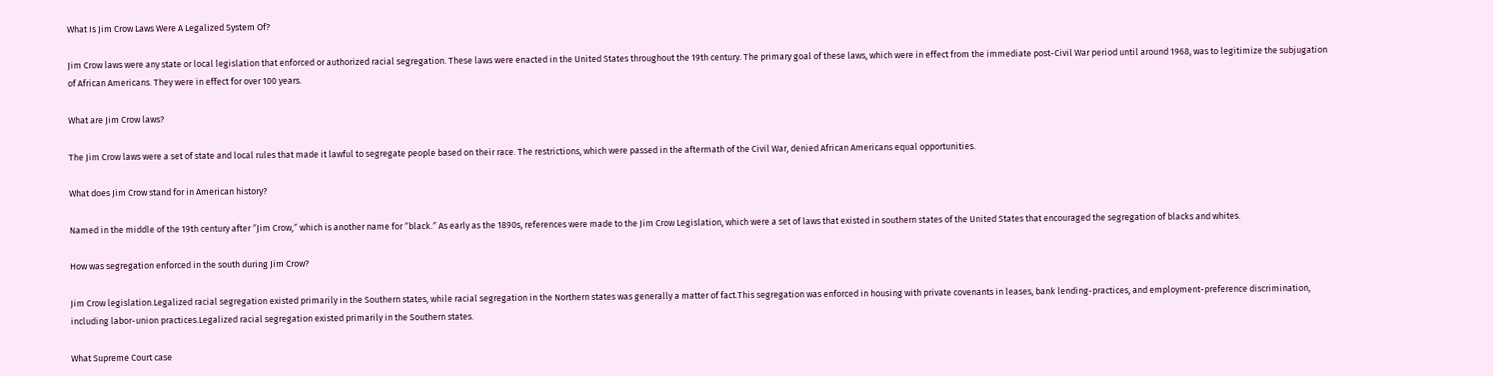What Is Jim Crow Laws Were A Legalized System Of?

Jim Crow laws were any state or local legislation that enforced or authorized racial segregation. These laws were enacted in the United States throughout the 19th century. The primary goal of these laws, which were in effect from the immediate post-Civil War period until around 1968, was to legitimize the subjugation of African Americans. They were in effect for over 100 years.

What are Jim Crow laws?

The Jim Crow laws were a set of state and local rules that made it lawful to segregate people based on their race. The restrictions, which were passed in the aftermath of the Civil War, denied African Americans equal opportunities.

What does Jim Crow stand for in American history?

Named in the middle of the 19th century after ″Jim Crow,″ which is another name for ″black.″ As early as the 1890s, references were made to the Jim Crow Legislation, which were a set of laws that existed in southern states of the United States that encouraged the segregation of blacks and whites.

How was segregation enforced in the south during Jim Crow?

Jim Crow legislation.Legalized racial segregation existed primarily in the Southern states, while racial segregation in the Northern states was generally a matter of fact.This segregation was enforced in housing with private covenants in leases, bank lending-practices, and employment-preference discrimination, including labor-union practices.Legalized racial segregation existed primarily in the Southern states.

What Supreme Court case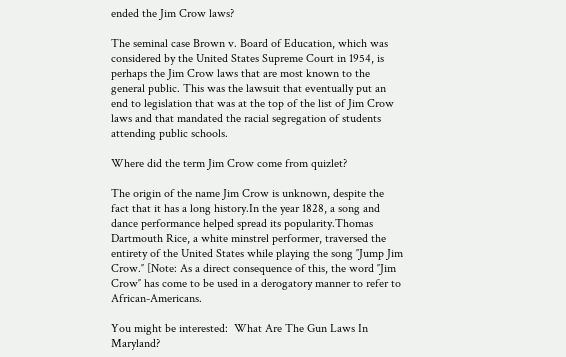ended the Jim Crow laws?

The seminal case Brown v. Board of Education, which was considered by the United States Supreme Court in 1954, is perhaps the Jim Crow laws that are most known to the general public. This was the lawsuit that eventually put an end to legislation that was at the top of the list of Jim Crow laws and that mandated the racial segregation of students attending public schools.

Where did the term Jim Crow come from quizlet?

The origin of the name Jim Crow is unknown, despite the fact that it has a long history.In the year 1828, a song and dance performance helped spread its popularity.Thomas Dartmouth Rice, a white minstrel performer, traversed the entirety of the United States while playing the song ″Jump Jim Crow.″ [Note: As a direct consequence of this, the word ″Jim Crow″ has come to be used in a derogatory manner to refer to African-Americans.

You might be interested:  What Are The Gun Laws In Maryland?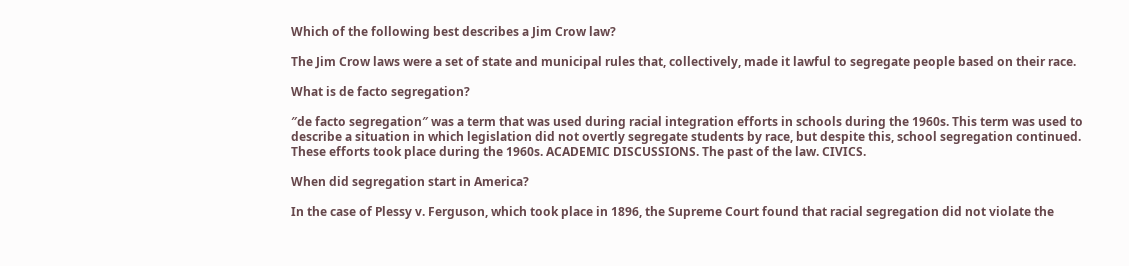Which of the following best describes a Jim Crow law?

The Jim Crow laws were a set of state and municipal rules that, collectively, made it lawful to segregate people based on their race.

What is de facto segregation?

″de facto segregation″ was a term that was used during racial integration efforts in schools during the 1960s. This term was used to describe a situation in which legislation did not overtly segregate students by race, but despite this, school segregation continued. These efforts took place during the 1960s. ACADEMIC DISCUSSIONS. The past of the law. CIVICS.

When did segregation start in America?

In the case of Plessy v. Ferguson, which took place in 1896, the Supreme Court found that racial segregation did not violate the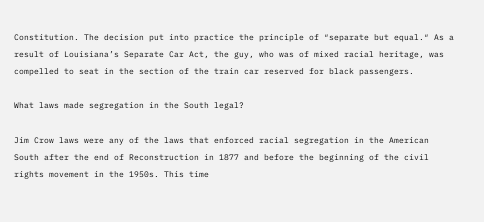Constitution. The decision put into practice the principle of ″separate but equal.″ As a result of Louisiana’s Separate Car Act, the guy, who was of mixed racial heritage, was compelled to seat in the section of the train car reserved for black passengers.

What laws made segregation in the South legal?

Jim Crow laws were any of the laws that enforced racial segregation in the American South after the end of Reconstruction in 1877 and before the beginning of the civil rights movement in the 1950s. This time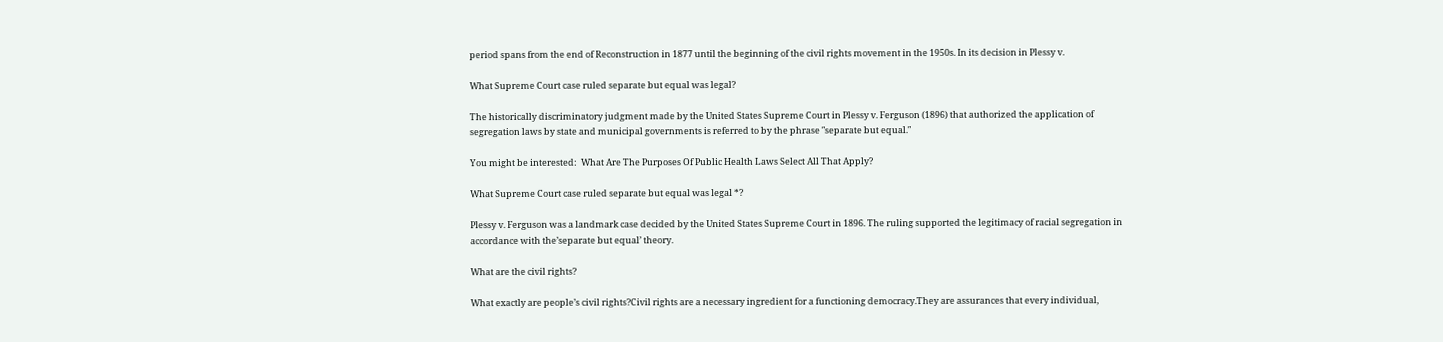period spans from the end of Reconstruction in 1877 until the beginning of the civil rights movement in the 1950s. In its decision in Plessy v.

What Supreme Court case ruled separate but equal was legal?

The historically discriminatory judgment made by the United States Supreme Court in Plessy v. Ferguson (1896) that authorized the application of segregation laws by state and municipal governments is referred to by the phrase ″separate but equal.″

You might be interested:  What Are The Purposes Of Public Health Laws Select All That Apply?

What Supreme Court case ruled separate but equal was legal *?

Plessy v. Ferguson was a landmark case decided by the United States Supreme Court in 1896. The ruling supported the legitimacy of racial segregation in accordance with the’separate but equal’ theory.

What are the civil rights?

What exactly are people’s civil rights?Civil rights are a necessary ingredient for a functioning democracy.They are assurances that every individual,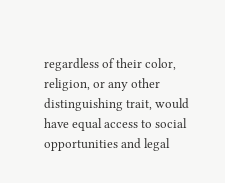regardless of their color, religion, or any other distinguishing trait, would have equal access to social opportunities and legal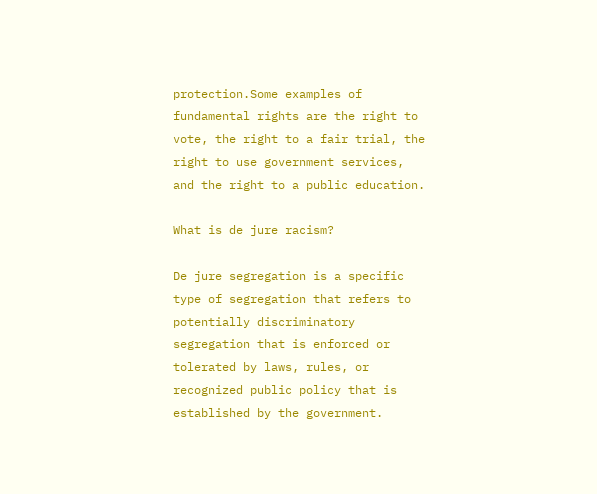protection.Some examples of fundamental rights are the right to vote, the right to a fair trial, the right to use government services, and the right to a public education.

What is de jure racism?

De jure segregation is a specific type of segregation that refers to potentially discriminatory segregation that is enforced or tolerated by laws, rules, or recognized public policy that is established by the government.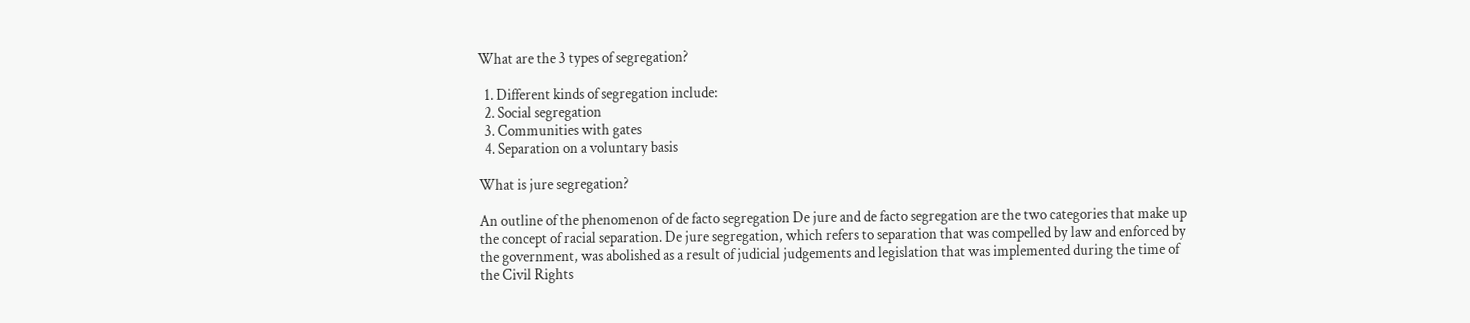What are the 3 types of segregation?

  1. Different kinds of segregation include:
  2. Social segregation
  3. Communities with gates
  4. Separation on a voluntary basis

What is jure segregation?

An outline of the phenomenon of de facto segregation De jure and de facto segregation are the two categories that make up the concept of racial separation. De jure segregation, which refers to separation that was compelled by law and enforced by the government, was abolished as a result of judicial judgements and legislation that was implemented during the time of the Civil Rights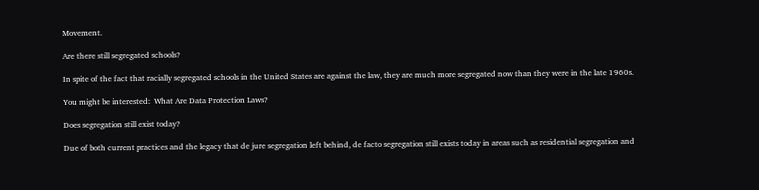Movement.

Are there still segregated schools?

In spite of the fact that racially segregated schools in the United States are against the law, they are much more segregated now than they were in the late 1960s.

You might be interested:  What Are Data Protection Laws?

Does segregation still exist today?

Due of both current practices and the legacy that de jure segregation left behind, de facto segregation still exists today in areas such as residential segregation and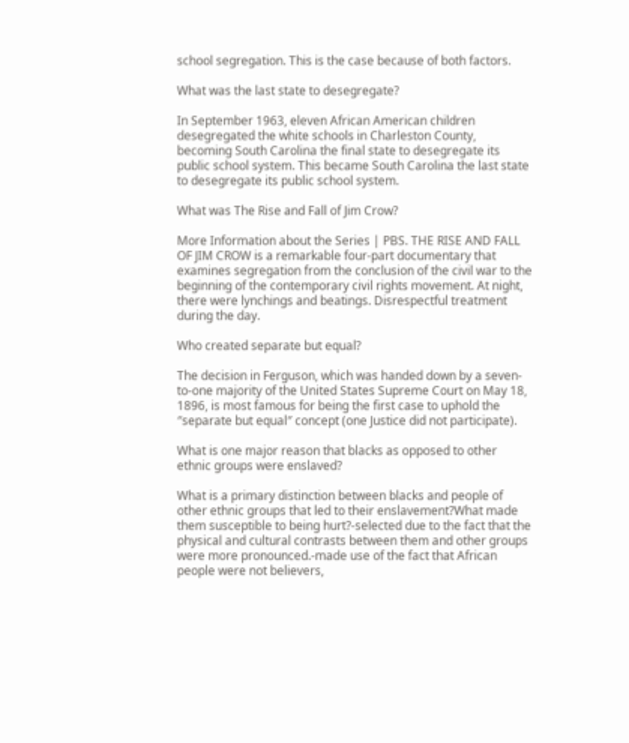school segregation. This is the case because of both factors.

What was the last state to desegregate?

In September 1963, eleven African American children desegregated the white schools in Charleston County, becoming South Carolina the final state to desegregate its public school system. This became South Carolina the last state to desegregate its public school system.

What was The Rise and Fall of Jim Crow?

More Information about the Series | PBS. THE RISE AND FALL OF JIM CROW is a remarkable four-part documentary that examines segregation from the conclusion of the civil war to the beginning of the contemporary civil rights movement. At night, there were lynchings and beatings. Disrespectful treatment during the day.

Who created separate but equal?

The decision in Ferguson, which was handed down by a seven-to-one majority of the United States Supreme Court on May 18, 1896, is most famous for being the first case to uphold the ″separate but equal″ concept (one Justice did not participate).

What is one major reason that blacks as opposed to other ethnic groups were enslaved?

What is a primary distinction between blacks and people of other ethnic groups that led to their enslavement?What made them susceptible to being hurt?-selected due to the fact that the physical and cultural contrasts between them and other groups were more pronounced.-made use of the fact that African people were not believers,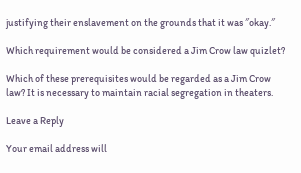justifying their enslavement on the grounds that it was ″okay.″

Which requirement would be considered a Jim Crow law quizlet?

Which of these prerequisites would be regarded as a Jim Crow law? It is necessary to maintain racial segregation in theaters.

Leave a Reply

Your email address will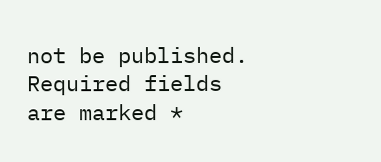not be published. Required fields are marked *